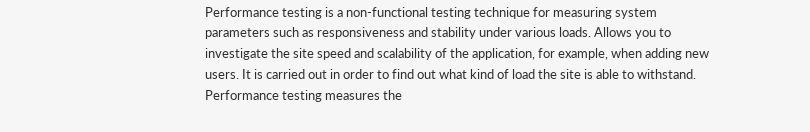Performance testing is a non-functional testing technique for measuring system parameters such as responsiveness and stability under various loads. Allows you to investigate the site speed and scalability of the application, for example, when adding new users. It is carried out in order to find out what kind of load the site is able to withstand. Performance testing measures the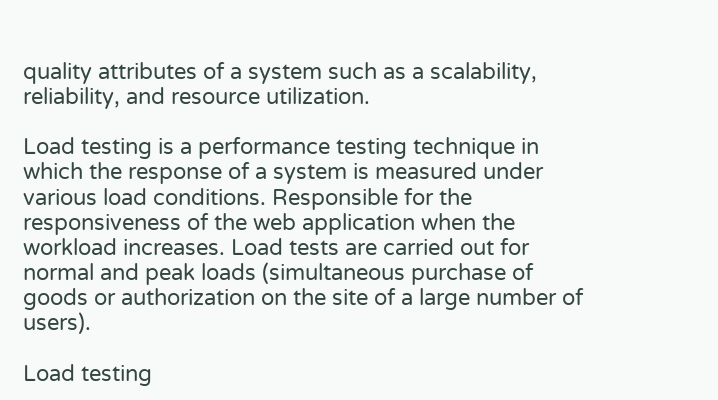quality attributes of a system such as a scalability, reliability, and resource utilization.

Load testing is a performance testing technique in which the response of a system is measured under various load conditions. Responsible for the responsiveness of the web application when the workload increases. Load tests are carried out for normal and peak loads (simultaneous purchase of goods or authorization on the site of a large number of users).

Load testing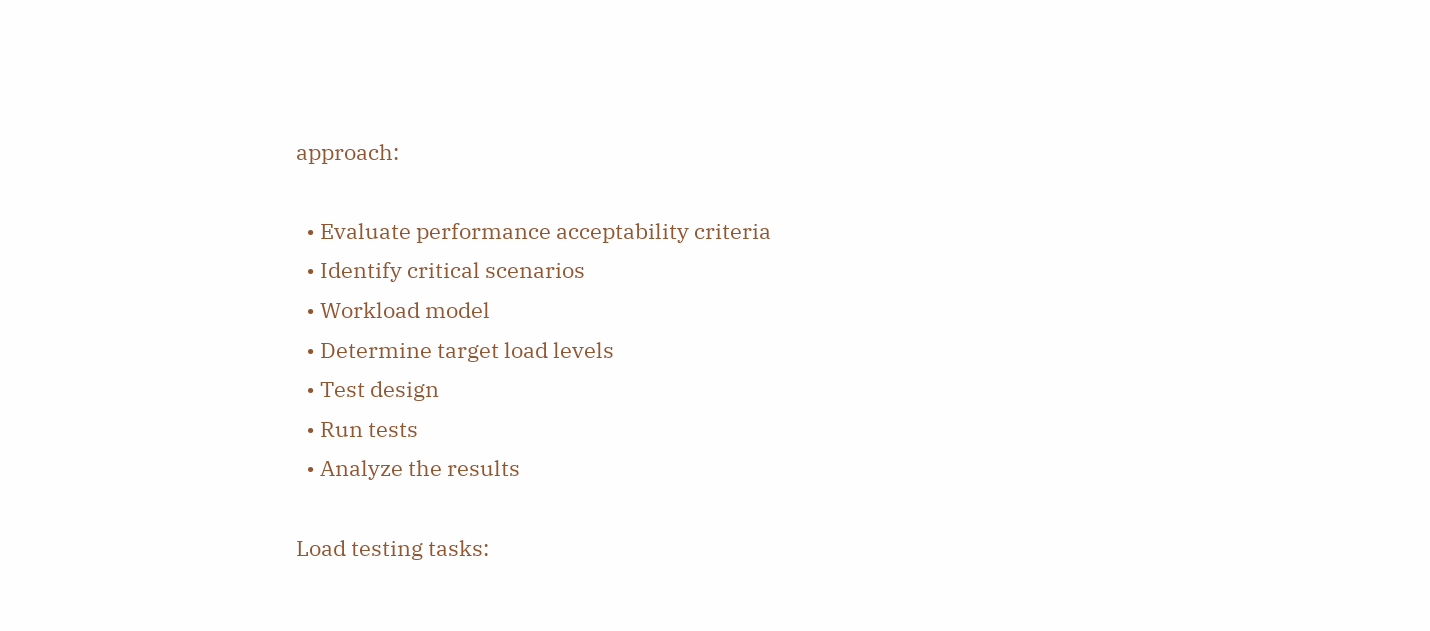approach:

  • Evaluate performance acceptability criteria
  • Identify critical scenarios
  • Workload model
  • Determine target load levels
  • Test design
  • Run tests
  • Analyze the results

Load testing tasks: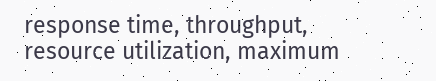response time, throughput, resource utilization, maximum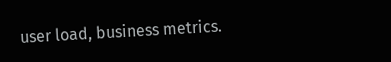user load, business metrics.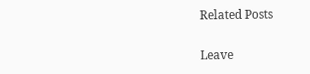Related Posts

Leave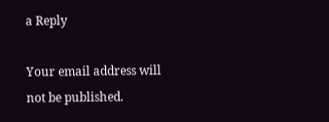a Reply

Your email address will not be published.